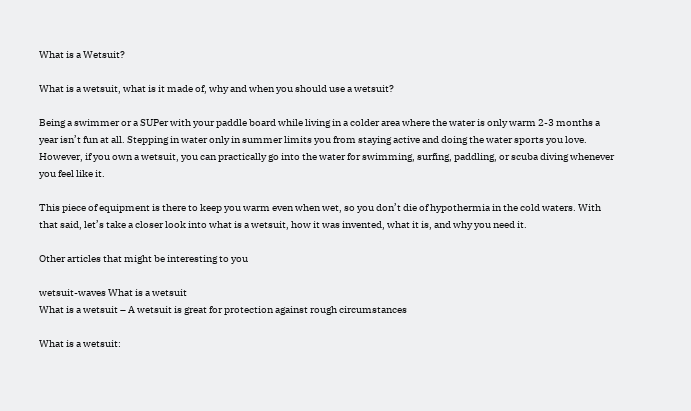What is a Wetsuit?

What is a wetsuit, what is it made of, why and when you should use a wetsuit?

Being a swimmer or a SUPer with your paddle board while living in a colder area where the water is only warm 2-3 months a year isn’t fun at all. Stepping in water only in summer limits you from staying active and doing the water sports you love. However, if you own a wetsuit, you can practically go into the water for swimming, surfing, paddling, or scuba diving whenever you feel like it.

This piece of equipment is there to keep you warm even when wet, so you don’t die of hypothermia in the cold waters. With that said, let’s take a closer look into what is a wetsuit, how it was invented, what it is, and why you need it.

Other articles that might be interesting to you

wetsuit-waves What is a wetsuit
What is a wetsuit – A wetsuit is great for protection against rough circumstances

What is a wetsuit: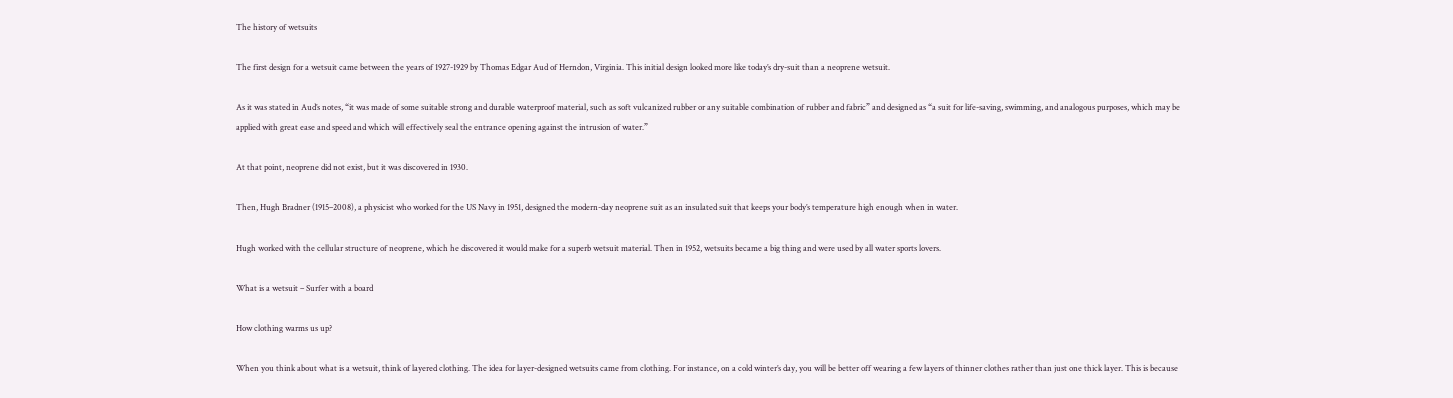The history of wetsuits

The first design for a wetsuit came between the years of 1927-1929 by Thomas Edgar Aud of Herndon, Virginia. This initial design looked more like today’s dry-suit than a neoprene wetsuit.

As it was stated in Aud’s notes, “it was made of some suitable strong and durable waterproof material, such as soft vulcanized rubber or any suitable combination of rubber and fabric” and designed as “a suit for life-saving, swimming, and analogous purposes, which may be applied with great ease and speed and which will effectively seal the entrance opening against the intrusion of water.”

At that point, neoprene did not exist, but it was discovered in 1930.

Then, Hugh Bradner (1915–2008), a physicist who worked for the US Navy in 1951, designed the modern-day neoprene suit as an insulated suit that keeps your body’s temperature high enough when in water.

Hugh worked with the cellular structure of neoprene, which he discovered it would make for a superb wetsuit material. Then in 1952, wetsuits became a big thing and were used by all water sports lovers.

What is a wetsuit – Surfer with a board

How clothing warms us up?

When you think about what is a wetsuit, think of layered clothing. The idea for layer-designed wetsuits came from clothing. For instance, on a cold winter’s day, you will be better off wearing a few layers of thinner clothes rather than just one thick layer. This is because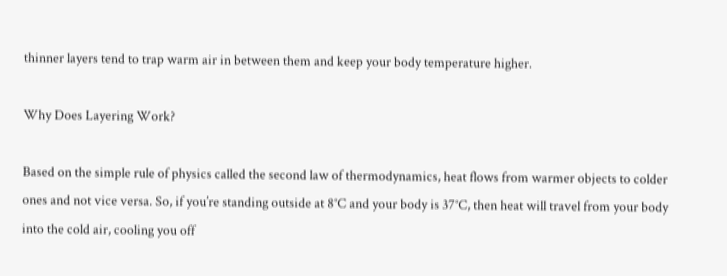thinner layers tend to trap warm air in between them and keep your body temperature higher.

Why Does Layering Work?

Based on the simple rule of physics called the second law of thermodynamics, heat flows from warmer objects to colder ones and not vice versa. So, if you’re standing outside at 8°C and your body is 37°C, then heat will travel from your body into the cold air, cooling you off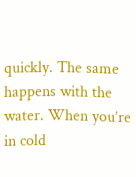quickly. The same happens with the water. When you’re in cold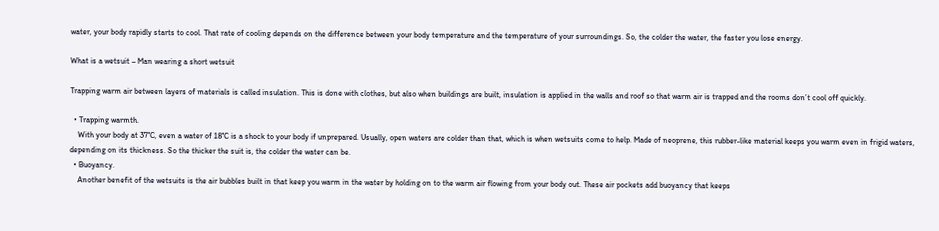water, your body rapidly starts to cool. That rate of cooling depends on the difference between your body temperature and the temperature of your surroundings. So, the colder the water, the faster you lose energy.

What is a wetsuit – Man wearing a short wetsuit

Trapping warm air between layers of materials is called insulation. This is done with clothes, but also when buildings are built, insulation is applied in the walls and roof so that warm air is trapped and the rooms don’t cool off quickly.

  • Trapping warmth.
    With your body at 37°C, even a water of 18°C is a shock to your body if unprepared. Usually, open waters are colder than that, which is when wetsuits come to help. Made of neoprene, this rubber-like material keeps you warm even in frigid waters, depending on its thickness. So the thicker the suit is, the colder the water can be.
  • Buoyancy.
    Another benefit of the wetsuits is the air bubbles built in that keep you warm in the water by holding on to the warm air flowing from your body out. These air pockets add buoyancy that keeps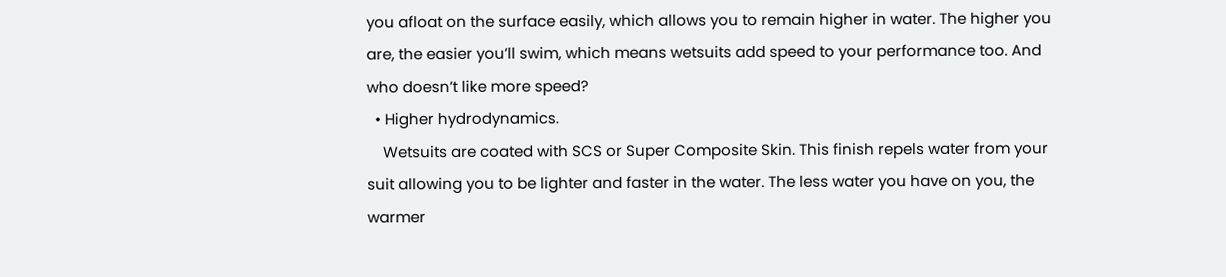you afloat on the surface easily, which allows you to remain higher in water. The higher you are, the easier you’ll swim, which means wetsuits add speed to your performance too. And who doesn’t like more speed?
  • Higher hydrodynamics.
    Wetsuits are coated with SCS or Super Composite Skin. This finish repels water from your suit allowing you to be lighter and faster in the water. The less water you have on you, the warmer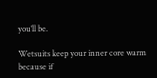you’ll be.

Wetsuits keep your inner core warm because if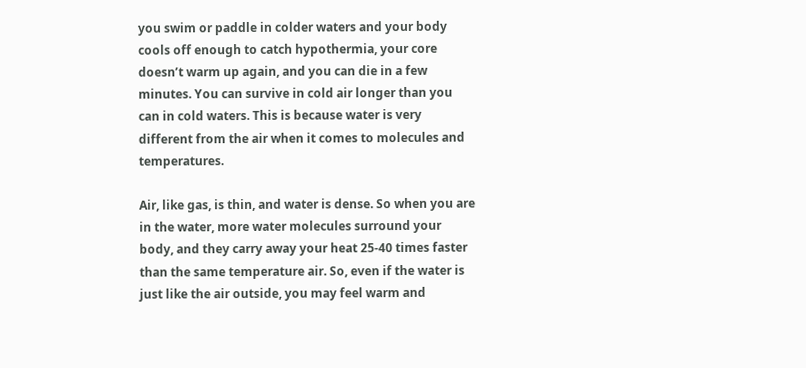you swim or paddle in colder waters and your body cools off enough to catch hypothermia, your core doesn’t warm up again, and you can die in a few minutes. You can survive in cold air longer than you can in cold waters. This is because water is very different from the air when it comes to molecules and temperatures.

Air, like gas, is thin, and water is dense. So when you are in the water, more water molecules surround your body, and they carry away your heat 25-40 times faster than the same temperature air. So, even if the water is just like the air outside, you may feel warm and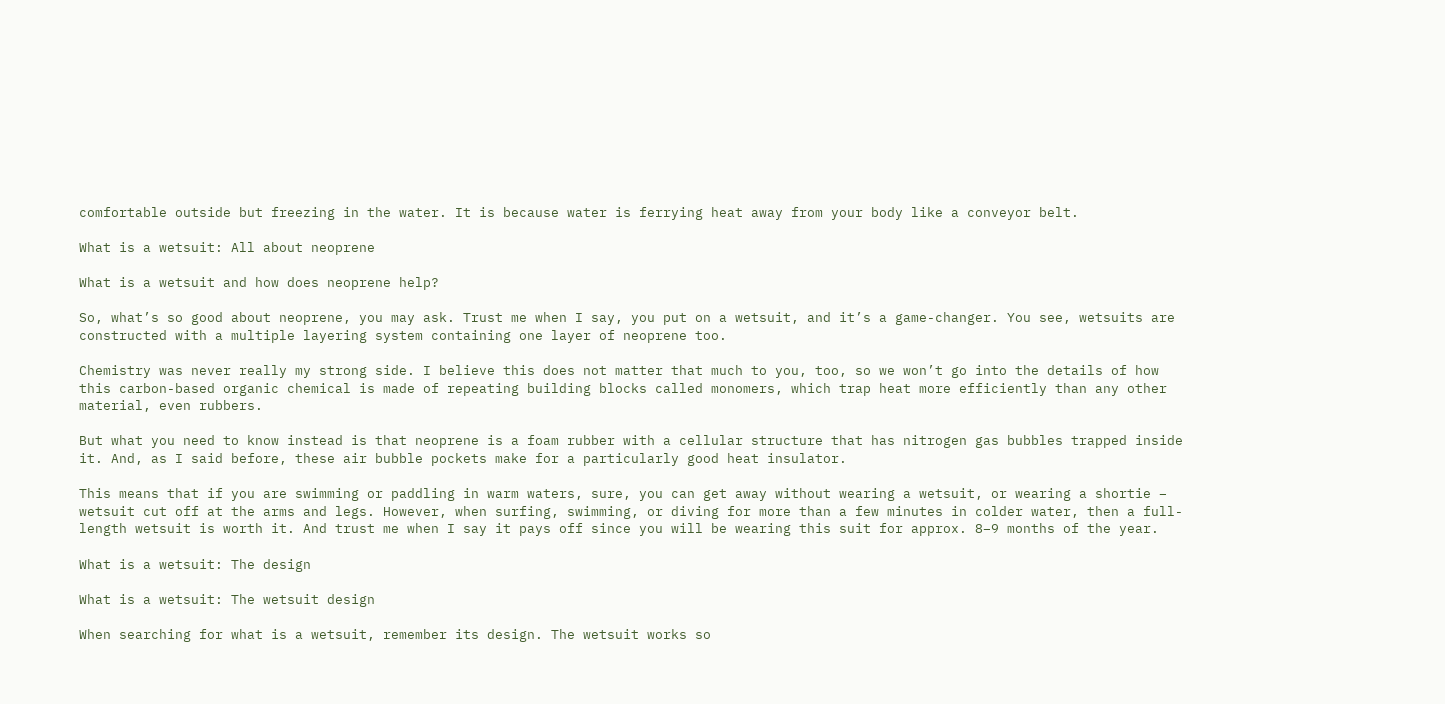comfortable outside but freezing in the water. It is because water is ferrying heat away from your body like a conveyor belt.

What is a wetsuit: All about neoprene

What is a wetsuit and how does neoprene help?

So, what’s so good about neoprene, you may ask. Trust me when I say, you put on a wetsuit, and it’s a game-changer. You see, wetsuits are constructed with a multiple layering system containing one layer of neoprene too.

Chemistry was never really my strong side. I believe this does not matter that much to you, too, so we won’t go into the details of how this carbon-based organic chemical is made of repeating building blocks called monomers, which trap heat more efficiently than any other material, even rubbers.

But what you need to know instead is that neoprene is a foam rubber with a cellular structure that has nitrogen gas bubbles trapped inside it. And, as I said before, these air bubble pockets make for a particularly good heat insulator.

This means that if you are swimming or paddling in warm waters, sure, you can get away without wearing a wetsuit, or wearing a shortie – wetsuit cut off at the arms and legs. However, when surfing, swimming, or diving for more than a few minutes in colder water, then a full-length wetsuit is worth it. And trust me when I say it pays off since you will be wearing this suit for approx. 8–9 months of the year.

What is a wetsuit: The design

What is a wetsuit: The wetsuit design

When searching for what is a wetsuit, remember its design. The wetsuit works so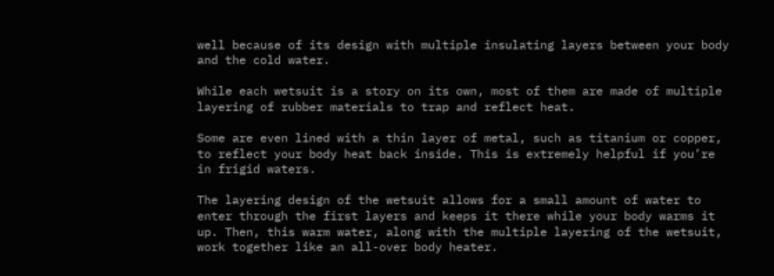well because of its design with multiple insulating layers between your body and the cold water.

While each wetsuit is a story on its own, most of them are made of multiple layering of rubber materials to trap and reflect heat.

Some are even lined with a thin layer of metal, such as titanium or copper, to reflect your body heat back inside. This is extremely helpful if you’re in frigid waters.

The layering design of the wetsuit allows for a small amount of water to enter through the first layers and keeps it there while your body warms it up. Then, this warm water, along with the multiple layering of the wetsuit, work together like an all-over body heater.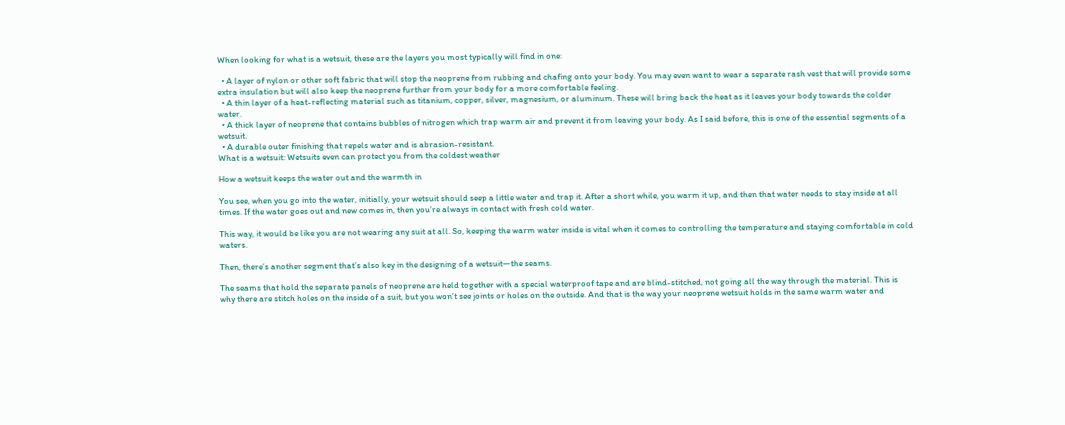When looking for what is a wetsuit, these are the layers you most typically will find in one:

  • A layer of nylon or other soft fabric that will stop the neoprene from rubbing and chafing onto your body. You may even want to wear a separate rash vest that will provide some extra insulation but will also keep the neoprene further from your body for a more comfortable feeling.
  • A thin layer of a heat-reflecting material such as titanium, copper, silver, magnesium, or aluminum. These will bring back the heat as it leaves your body towards the colder water.
  • A thick layer of neoprene that contains bubbles of nitrogen which trap warm air and prevent it from leaving your body. As I said before, this is one of the essential segments of a wetsuit.
  • A durable outer finishing that repels water and is abrasion-resistant.
What is a wetsuit: Wetsuits even can protect you from the coldest weather

How a wetsuit keeps the water out and the warmth in

You see, when you go into the water, initially, your wetsuit should seep a little water and trap it. After a short while, you warm it up, and then that water needs to stay inside at all times. If the water goes out and new comes in, then you’re always in contact with fresh cold water.

This way, it would be like you are not wearing any suit at all. So, keeping the warm water inside is vital when it comes to controlling the temperature and staying comfortable in cold waters.

Then, there’s another segment that’s also key in the designing of a wetsuit—the seams.

The seams that hold the separate panels of neoprene are held together with a special waterproof tape and are blind-stitched, not going all the way through the material. This is why there are stitch holes on the inside of a suit, but you won’t see joints or holes on the outside. And that is the way your neoprene wetsuit holds in the same warm water and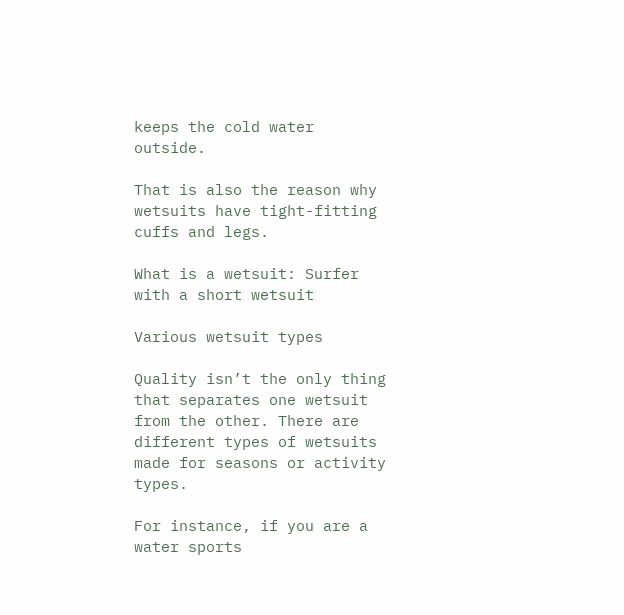keeps the cold water outside.

That is also the reason why wetsuits have tight-fitting cuffs and legs.

What is a wetsuit: Surfer with a short wetsuit

Various wetsuit types

Quality isn’t the only thing that separates one wetsuit from the other. There are different types of wetsuits made for seasons or activity types.

For instance, if you are a water sports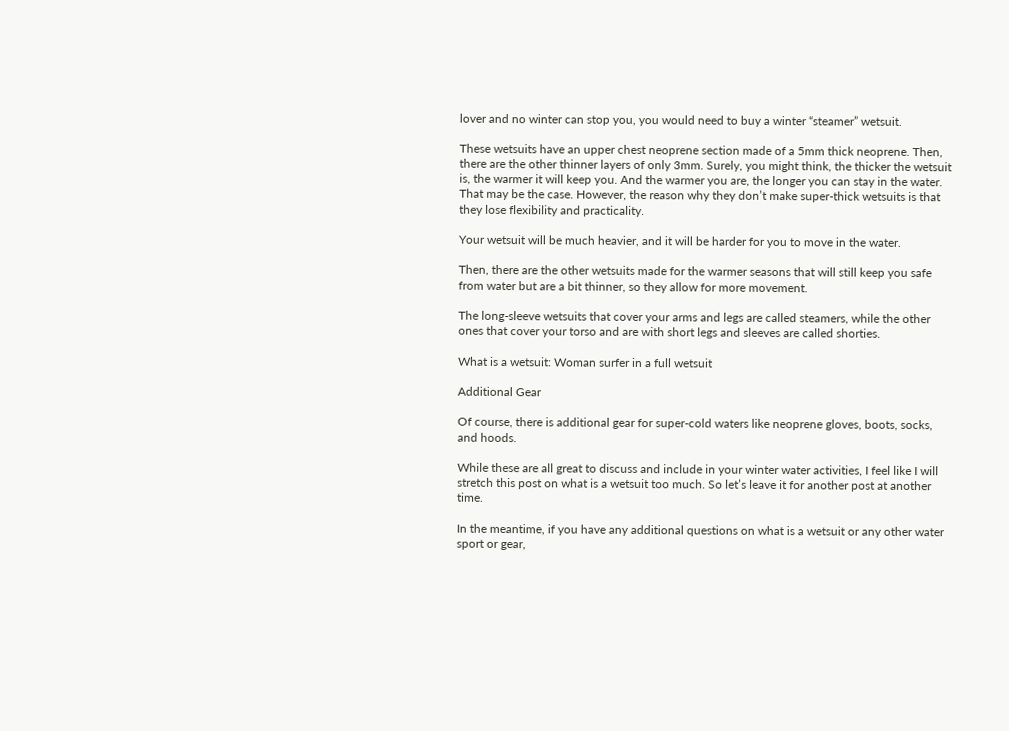lover and no winter can stop you, you would need to buy a winter “steamer” wetsuit.

These wetsuits have an upper chest neoprene section made of a 5mm thick neoprene. Then, there are the other thinner layers of only 3mm. Surely, you might think, the thicker the wetsuit is, the warmer it will keep you. And the warmer you are, the longer you can stay in the water. That may be the case. However, the reason why they don’t make super-thick wetsuits is that they lose flexibility and practicality.

Your wetsuit will be much heavier, and it will be harder for you to move in the water.

Then, there are the other wetsuits made for the warmer seasons that will still keep you safe from water but are a bit thinner, so they allow for more movement.

The long-sleeve wetsuits that cover your arms and legs are called steamers, while the other ones that cover your torso and are with short legs and sleeves are called shorties.

What is a wetsuit: Woman surfer in a full wetsuit

Additional Gear

Of course, there is additional gear for super-cold waters like neoprene gloves, boots, socks, and hoods.

While these are all great to discuss and include in your winter water activities, I feel like I will stretch this post on what is a wetsuit too much. So let’s leave it for another post at another time.

In the meantime, if you have any additional questions on what is a wetsuit or any other water sport or gear,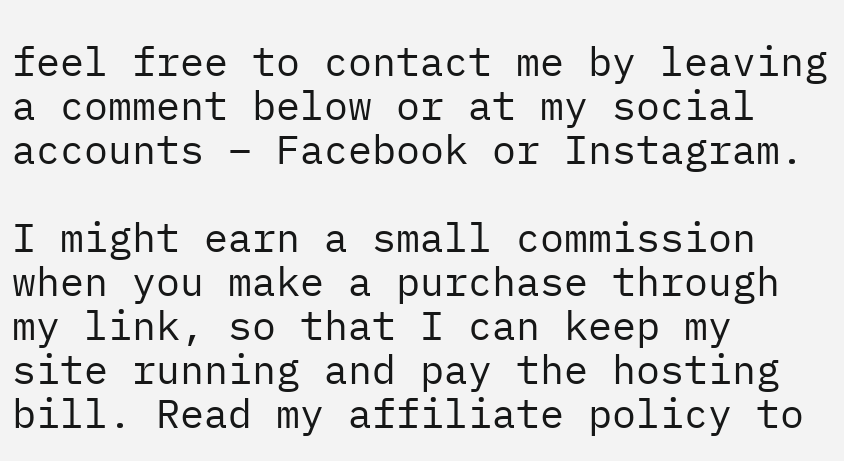feel free to contact me by leaving a comment below or at my social accounts – Facebook or Instagram.

I might earn a small commission when you make a purchase through my link, so that I can keep my site running and pay the hosting bill. Read my affiliate policy to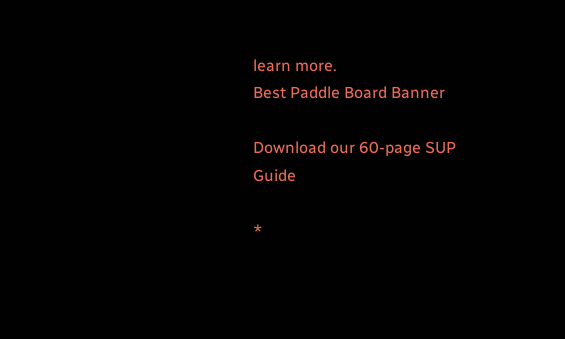learn more.
Best Paddle Board Banner

Download our 60-page SUP Guide

*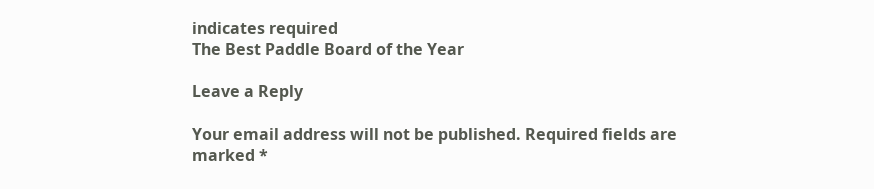indicates required
The Best Paddle Board of the Year

Leave a Reply

Your email address will not be published. Required fields are marked *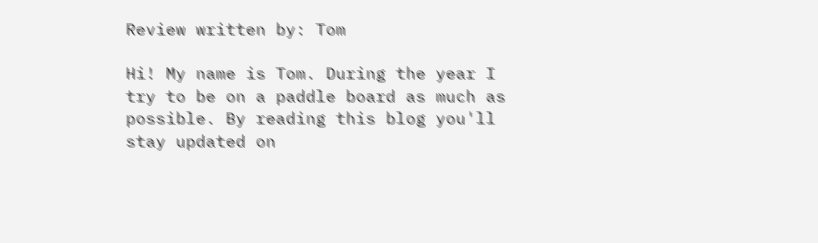Review written by: Tom

Hi! My name is Tom. During the year I try to be on a paddle board as much as possible. By reading this blog you'll stay updated on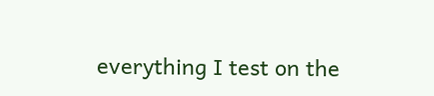everything I test on the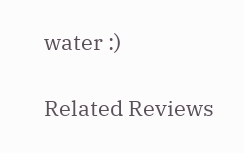water :)

Related Reviews